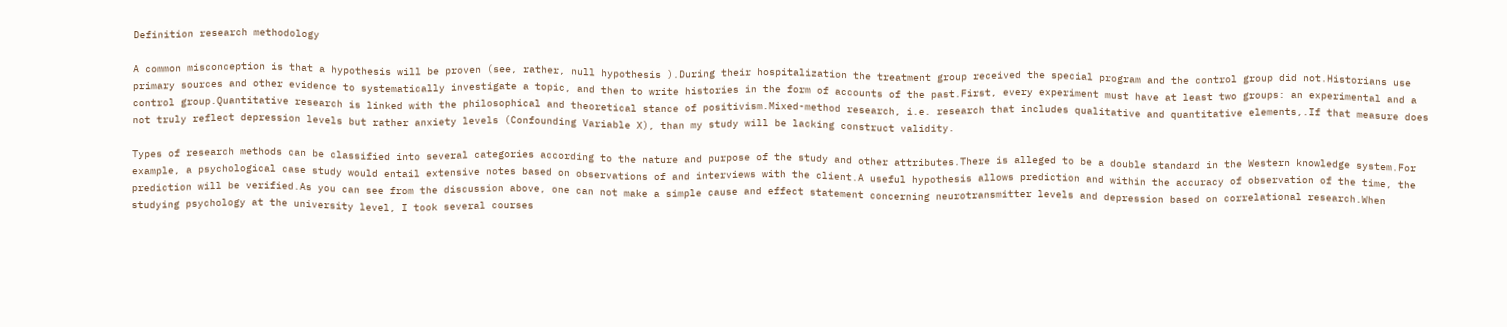Definition research methodology

A common misconception is that a hypothesis will be proven (see, rather, null hypothesis ).During their hospitalization the treatment group received the special program and the control group did not.Historians use primary sources and other evidence to systematically investigate a topic, and then to write histories in the form of accounts of the past.First, every experiment must have at least two groups: an experimental and a control group.Quantitative research is linked with the philosophical and theoretical stance of positivism.Mixed-method research, i.e. research that includes qualitative and quantitative elements,.If that measure does not truly reflect depression levels but rather anxiety levels (Confounding Variable X), than my study will be lacking construct validity.

Types of research methods can be classified into several categories according to the nature and purpose of the study and other attributes.There is alleged to be a double standard in the Western knowledge system.For example, a psychological case study would entail extensive notes based on observations of and interviews with the client.A useful hypothesis allows prediction and within the accuracy of observation of the time, the prediction will be verified.As you can see from the discussion above, one can not make a simple cause and effect statement concerning neurotransmitter levels and depression based on correlational research.When studying psychology at the university level, I took several courses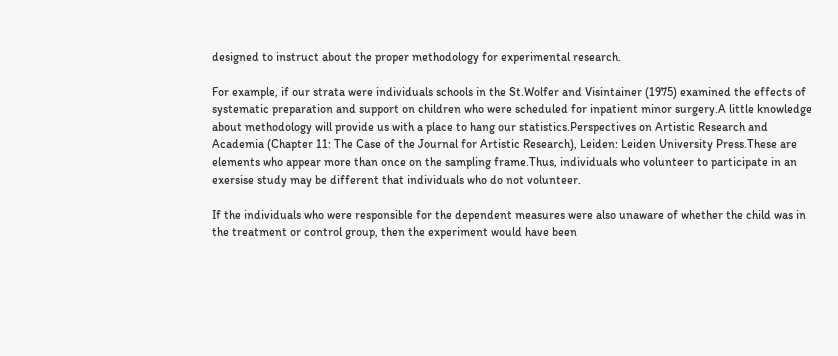designed to instruct about the proper methodology for experimental research.

For example, if our strata were individuals schools in the St.Wolfer and Visintainer (1975) examined the effects of systematic preparation and support on children who were scheduled for inpatient minor surgery.A little knowledge about methodology will provide us with a place to hang our statistics.Perspectives on Artistic Research and Academia (Chapter 11: The Case of the Journal for Artistic Research), Leiden: Leiden University Press.These are elements who appear more than once on the sampling frame.Thus, individuals who volunteer to participate in an exersise study may be different that individuals who do not volunteer.

If the individuals who were responsible for the dependent measures were also unaware of whether the child was in the treatment or control group, then the experiment would have been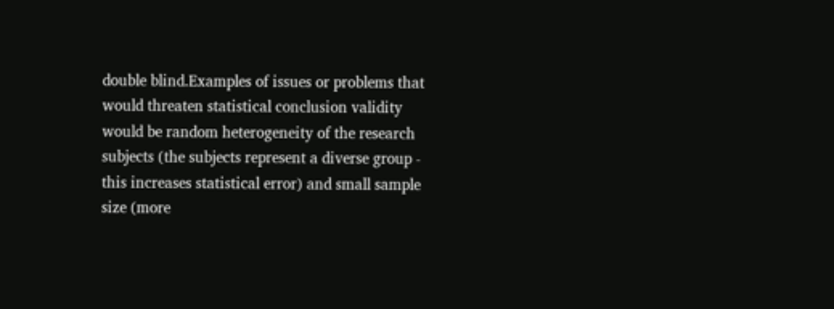double blind.Examples of issues or problems that would threaten statistical conclusion validity would be random heterogeneity of the research subjects (the subjects represent a diverse group - this increases statistical error) and small sample size (more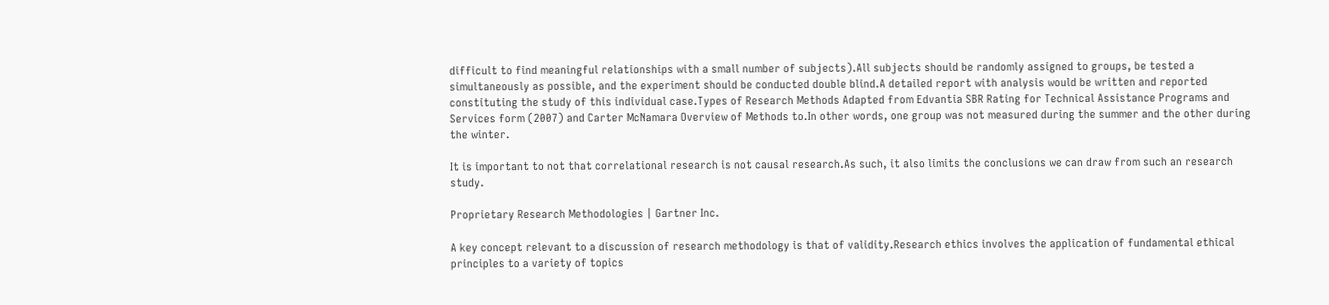difficult to find meaningful relationships with a small number of subjects).All subjects should be randomly assigned to groups, be tested a simultaneously as possible, and the experiment should be conducted double blind.A detailed report with analysis would be written and reported constituting the study of this individual case.Types of Research Methods Adapted from Edvantia SBR Rating for Technical Assistance Programs and Services form (2007) and Carter McNamara Overview of Methods to.In other words, one group was not measured during the summer and the other during the winter.

It is important to not that correlational research is not causal research.As such, it also limits the conclusions we can draw from such an research study.

Proprietary Research Methodologies | Gartner Inc.

A key concept relevant to a discussion of research methodology is that of validity.Research ethics involves the application of fundamental ethical principles to a variety of topics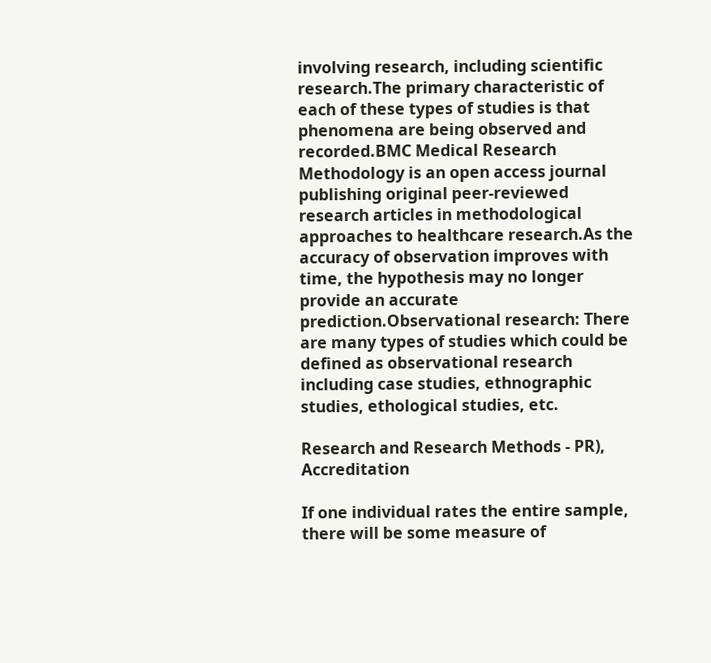involving research, including scientific research.The primary characteristic of each of these types of studies is that phenomena are being observed and recorded.BMC Medical Research Methodology is an open access journal publishing original peer-reviewed research articles in methodological approaches to healthcare research.As the accuracy of observation improves with time, the hypothesis may no longer provide an accurate prediction.Observational research: There are many types of studies which could be defined as observational research including case studies, ethnographic studies, ethological studies, etc.

Research and Research Methods - PR), Accreditation

If one individual rates the entire sample, there will be some measure of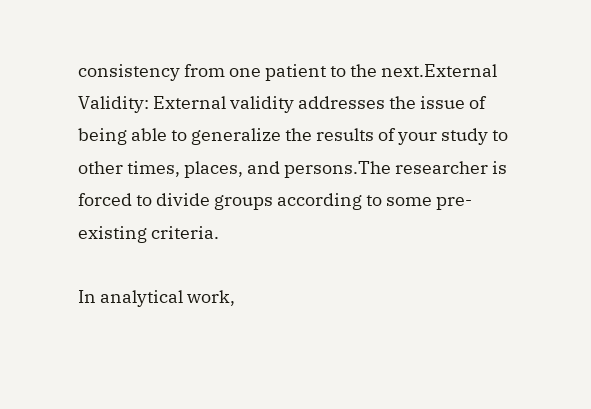consistency from one patient to the next.External Validity: External validity addresses the issue of being able to generalize the results of your study to other times, places, and persons.The researcher is forced to divide groups according to some pre-existing criteria.

In analytical work,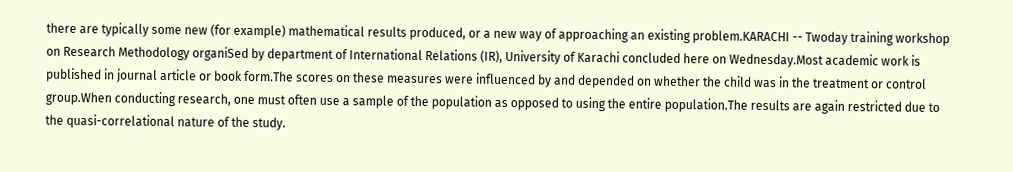there are typically some new (for example) mathematical results produced, or a new way of approaching an existing problem.KARACHI -- Twoday training workshop on Research Methodology organiSed by department of International Relations (IR), University of Karachi concluded here on Wednesday.Most academic work is published in journal article or book form.The scores on these measures were influenced by and depended on whether the child was in the treatment or control group.When conducting research, one must often use a sample of the population as opposed to using the entire population.The results are again restricted due to the quasi-correlational nature of the study.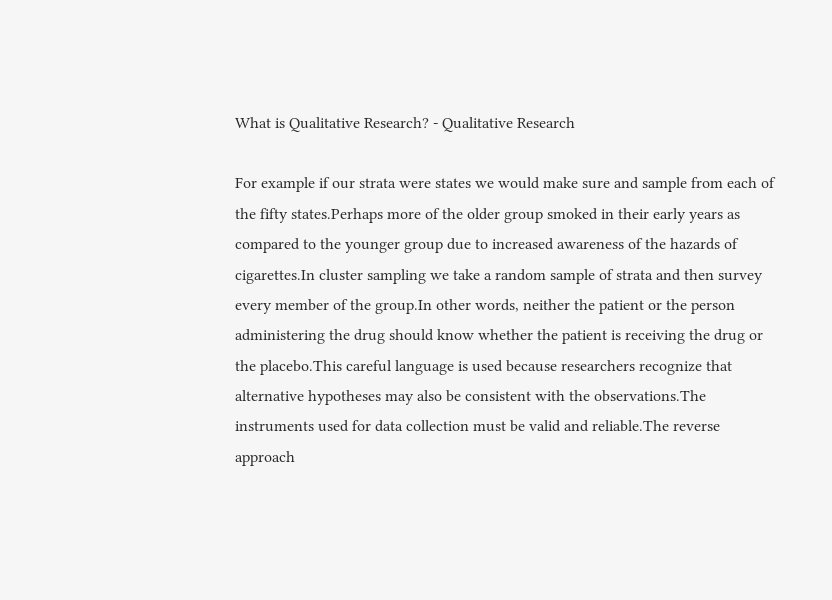What is Qualitative Research? - Qualitative Research

For example if our strata were states we would make sure and sample from each of the fifty states.Perhaps more of the older group smoked in their early years as compared to the younger group due to increased awareness of the hazards of cigarettes.In cluster sampling we take a random sample of strata and then survey every member of the group.In other words, neither the patient or the person administering the drug should know whether the patient is receiving the drug or the placebo.This careful language is used because researchers recognize that alternative hypotheses may also be consistent with the observations.The instruments used for data collection must be valid and reliable.The reverse approach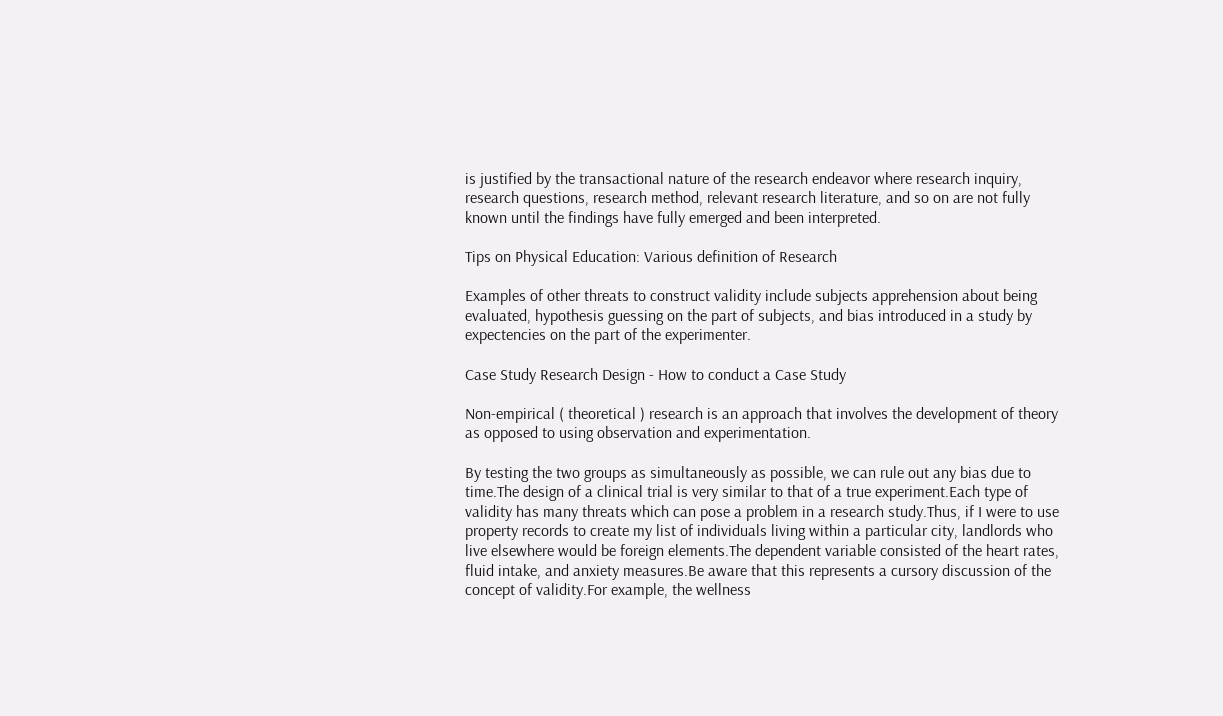is justified by the transactional nature of the research endeavor where research inquiry, research questions, research method, relevant research literature, and so on are not fully known until the findings have fully emerged and been interpreted.

Tips on Physical Education: Various definition of Research

Examples of other threats to construct validity include subjects apprehension about being evaluated, hypothesis guessing on the part of subjects, and bias introduced in a study by expectencies on the part of the experimenter.

Case Study Research Design - How to conduct a Case Study

Non-empirical ( theoretical ) research is an approach that involves the development of theory as opposed to using observation and experimentation.

By testing the two groups as simultaneously as possible, we can rule out any bias due to time.The design of a clinical trial is very similar to that of a true experiment.Each type of validity has many threats which can pose a problem in a research study.Thus, if I were to use property records to create my list of individuals living within a particular city, landlords who live elsewhere would be foreign elements.The dependent variable consisted of the heart rates, fluid intake, and anxiety measures.Be aware that this represents a cursory discussion of the concept of validity.For example, the wellness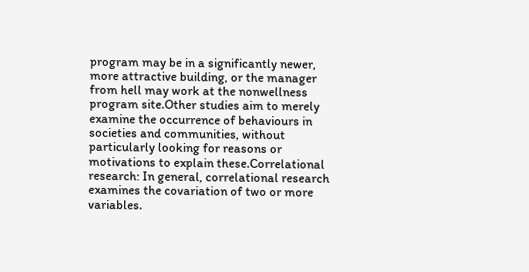program may be in a significantly newer, more attractive building, or the manager from hell may work at the nonwellness program site.Other studies aim to merely examine the occurrence of behaviours in societies and communities, without particularly looking for reasons or motivations to explain these.Correlational research: In general, correlational research examines the covariation of two or more variables.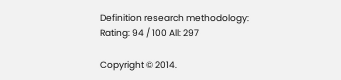Definition research methodology: Rating: 94 / 100 All: 297

Copyright © 2014.